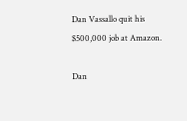Dan Vassallo quit his $500,000 job at Amazon.

Dan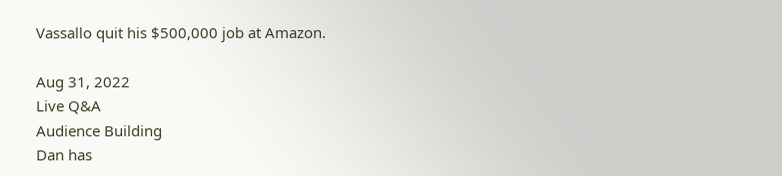Vassallo quit his $500,000 job at Amazon.

Aug 31, 2022
Live Q&A
Audience Building
Dan has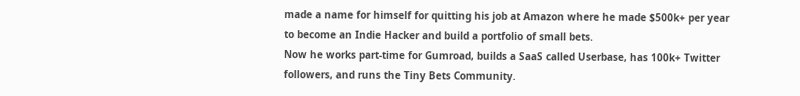made a name for himself for quitting his job at Amazon where he made $500k+ per year to become an Indie Hacker and build a portfolio of small bets.
Now he works part-time for Gumroad, builds a SaaS called Userbase, has 100k+ Twitter followers, and runs the Tiny Bets Community.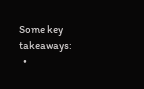Some key takeaways:
  •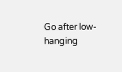Go after low-hanging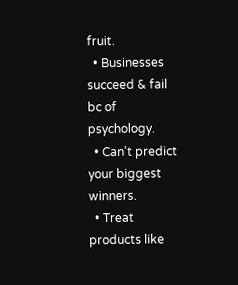fruit.
  • Businesses succeed & fail bc of psychology.
  • Can't predict your biggest winners.
  • Treat products like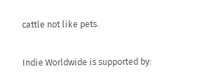cattle not like pets.

Indie Worldwide is supported by: